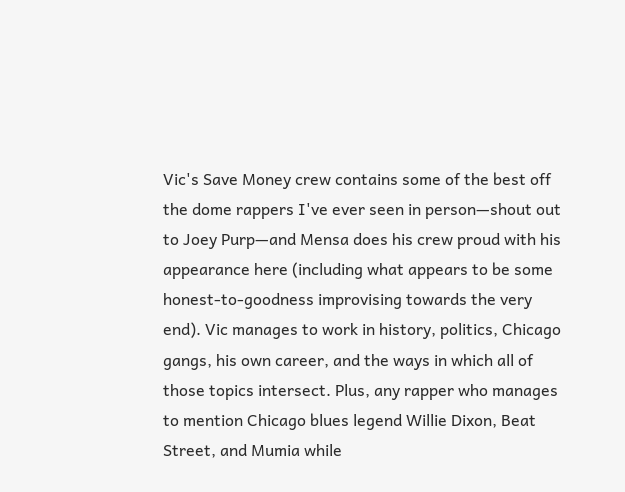Vic's Save Money crew contains some of the best off the dome rappers I've ever seen in person—shout out to Joey Purp—and Mensa does his crew proud with his appearance here (including what appears to be some honest-to-goodness improvising towards the very end). Vic manages to work in history, politics, Chicago gangs, his own career, and the ways in which all of those topics intersect. Plus, any rapper who manages to mention Chicago blues legend Willie Dixon, Beat Street, and Mumia while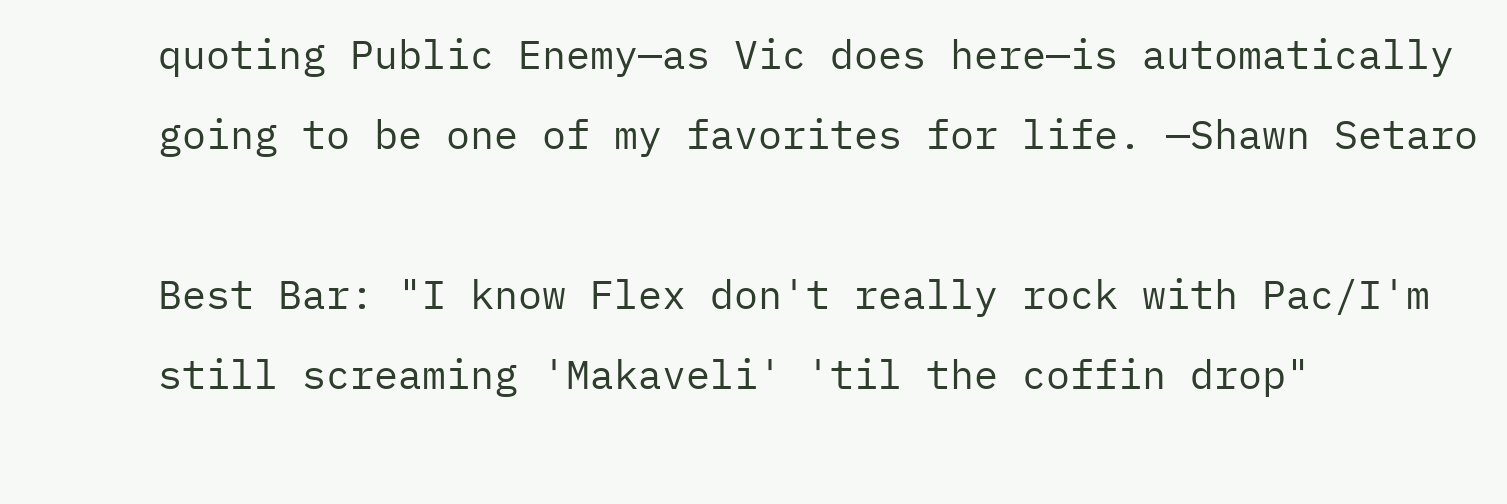quoting Public Enemy—as Vic does here—is automatically going to be one of my favorites for life. —Shawn Setaro

Best Bar: "I know Flex don't really rock with Pac/I'm still screaming 'Makaveli' 'til the coffin drop"